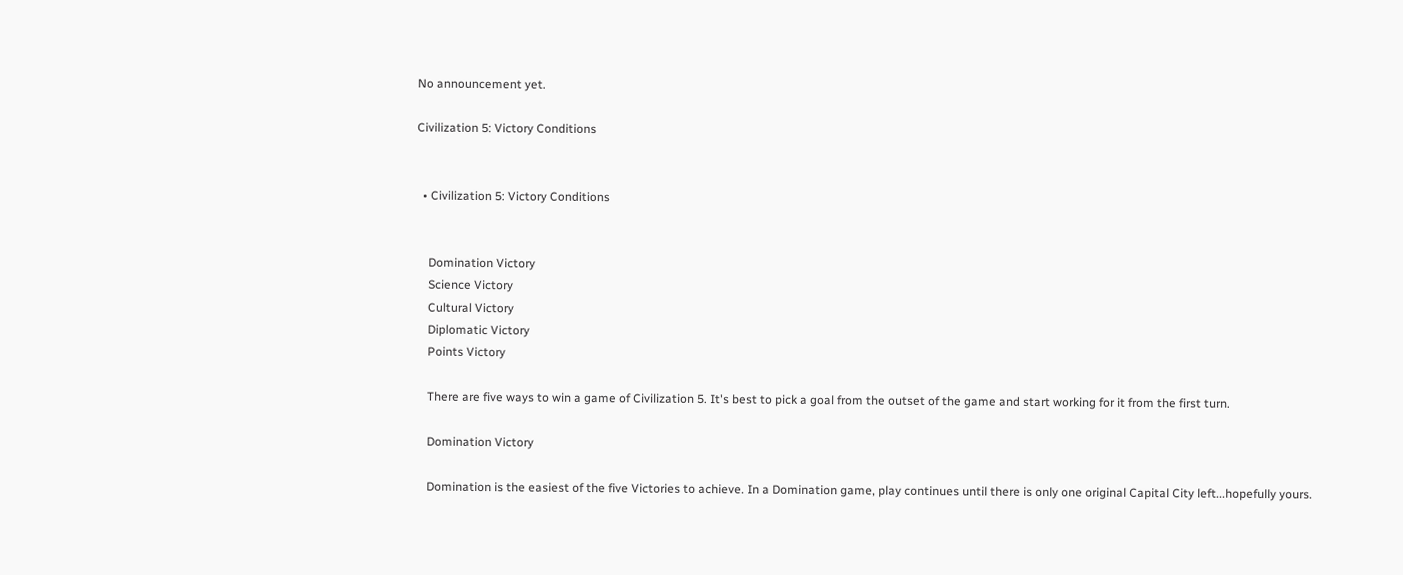No announcement yet.

Civilization 5: Victory Conditions


  • Civilization 5: Victory Conditions


    Domination Victory
    Science Victory
    Cultural Victory
    Diplomatic Victory
    Points Victory

    There are five ways to win a game of Civilization 5. It's best to pick a goal from the outset of the game and start working for it from the first turn.

    Domination Victory

    Domination is the easiest of the five Victories to achieve. In a Domination game, play continues until there is only one original Capital City left...hopefully yours.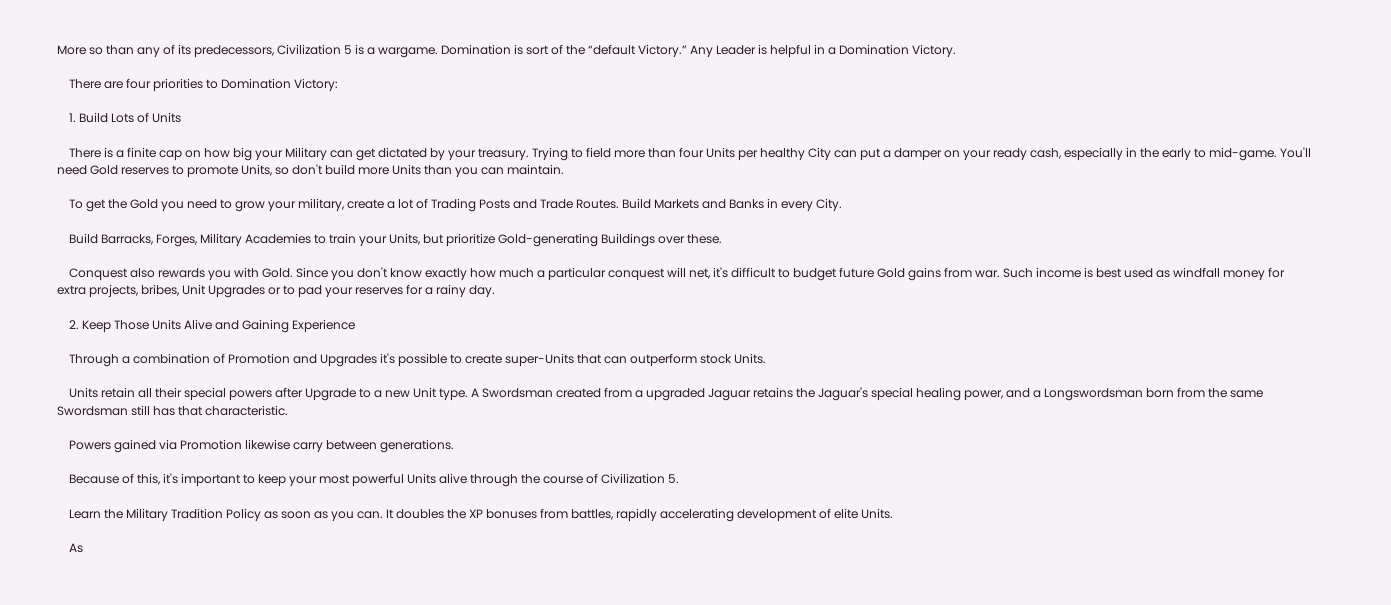More so than any of its predecessors, Civilization 5 is a wargame. Domination is sort of the “default Victory.” Any Leader is helpful in a Domination Victory.

    There are four priorities to Domination Victory:

    1. Build Lots of Units

    There is a finite cap on how big your Military can get dictated by your treasury. Trying to field more than four Units per healthy City can put a damper on your ready cash, especially in the early to mid-game. You'll need Gold reserves to promote Units, so don't build more Units than you can maintain.

    To get the Gold you need to grow your military, create a lot of Trading Posts and Trade Routes. Build Markets and Banks in every City.

    Build Barracks, Forges, Military Academies to train your Units, but prioritize Gold-generating Buildings over these.

    Conquest also rewards you with Gold. Since you don't know exactly how much a particular conquest will net, it's difficult to budget future Gold gains from war. Such income is best used as windfall money for extra projects, bribes, Unit Upgrades or to pad your reserves for a rainy day.

    2. Keep Those Units Alive and Gaining Experience

    Through a combination of Promotion and Upgrades it's possible to create super-Units that can outperform stock Units.

    Units retain all their special powers after Upgrade to a new Unit type. A Swordsman created from a upgraded Jaguar retains the Jaguar's special healing power, and a Longswordsman born from the same Swordsman still has that characteristic.

    Powers gained via Promotion likewise carry between generations.

    Because of this, it's important to keep your most powerful Units alive through the course of Civilization 5.

    Learn the Military Tradition Policy as soon as you can. It doubles the XP bonuses from battles, rapidly accelerating development of elite Units.

    As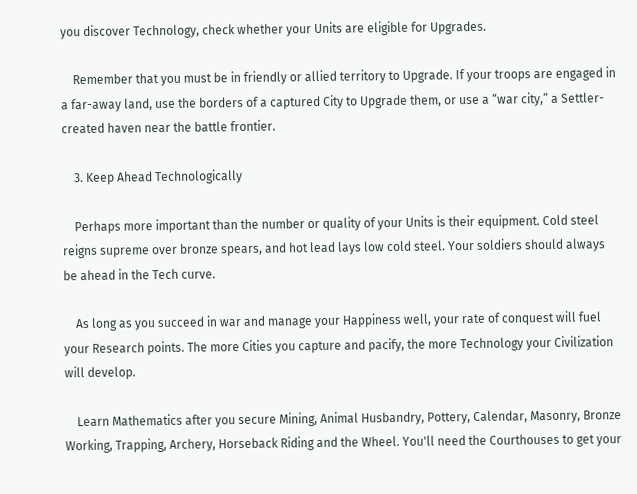you discover Technology, check whether your Units are eligible for Upgrades.

    Remember that you must be in friendly or allied territory to Upgrade. If your troops are engaged in a far-away land, use the borders of a captured City to Upgrade them, or use a “war city,” a Settler-created haven near the battle frontier.

    3. Keep Ahead Technologically

    Perhaps more important than the number or quality of your Units is their equipment. Cold steel reigns supreme over bronze spears, and hot lead lays low cold steel. Your soldiers should always be ahead in the Tech curve.

    As long as you succeed in war and manage your Happiness well, your rate of conquest will fuel your Research points. The more Cities you capture and pacify, the more Technology your Civilization will develop.

    Learn Mathematics after you secure Mining, Animal Husbandry, Pottery, Calendar, Masonry, Bronze Working, Trapping, Archery, Horseback Riding and the Wheel. You'll need the Courthouses to get your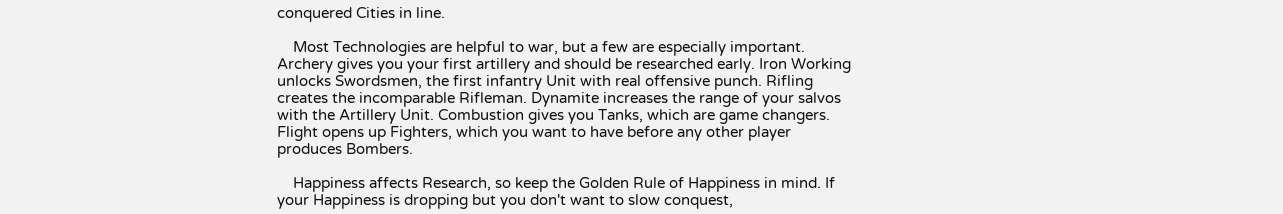conquered Cities in line.

    Most Technologies are helpful to war, but a few are especially important. Archery gives you your first artillery and should be researched early. Iron Working unlocks Swordsmen, the first infantry Unit with real offensive punch. Rifling creates the incomparable Rifleman. Dynamite increases the range of your salvos with the Artillery Unit. Combustion gives you Tanks, which are game changers. Flight opens up Fighters, which you want to have before any other player produces Bombers.

    Happiness affects Research, so keep the Golden Rule of Happiness in mind. If your Happiness is dropping but you don't want to slow conquest,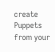create Puppets from your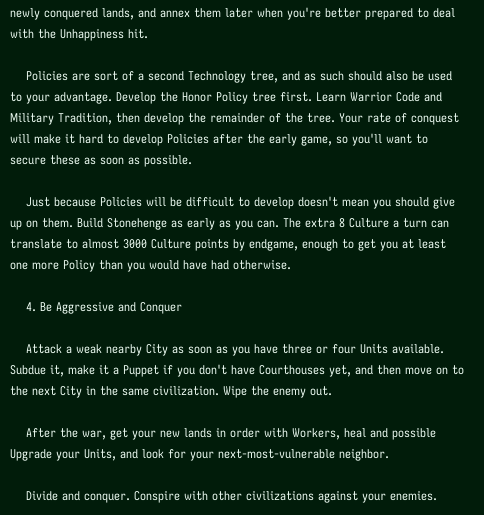newly conquered lands, and annex them later when you're better prepared to deal with the Unhappiness hit.

    Policies are sort of a second Technology tree, and as such should also be used to your advantage. Develop the Honor Policy tree first. Learn Warrior Code and Military Tradition, then develop the remainder of the tree. Your rate of conquest will make it hard to develop Policies after the early game, so you'll want to secure these as soon as possible.

    Just because Policies will be difficult to develop doesn't mean you should give up on them. Build Stonehenge as early as you can. The extra 8 Culture a turn can translate to almost 3000 Culture points by endgame, enough to get you at least one more Policy than you would have had otherwise.

    4. Be Aggressive and Conquer

    Attack a weak nearby City as soon as you have three or four Units available. Subdue it, make it a Puppet if you don't have Courthouses yet, and then move on to the next City in the same civilization. Wipe the enemy out.

    After the war, get your new lands in order with Workers, heal and possible Upgrade your Units, and look for your next-most-vulnerable neighbor.

    Divide and conquer. Conspire with other civilizations against your enemies.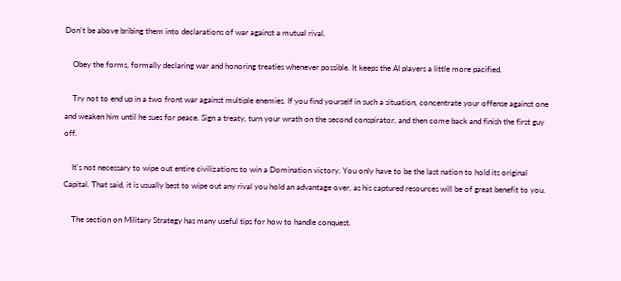Don't be above bribing them into declarations of war against a mutual rival.

    Obey the forms, formally declaring war and honoring treaties whenever possible. It keeps the AI players a little more pacified.

    Try not to end up in a two front war against multiple enemies. If you find yourself in such a situation, concentrate your offense against one and weaken him until he sues for peace. Sign a treaty, turn your wrath on the second conspirator, and then come back and finish the first guy off.

    It's not necessary to wipe out entire civilizations to win a Domination victory. You only have to be the last nation to hold its original Capital. That said, it is usually best to wipe out any rival you hold an advantage over, as his captured resources will be of great benefit to you.

    The section on Military Strategy has many useful tips for how to handle conquest.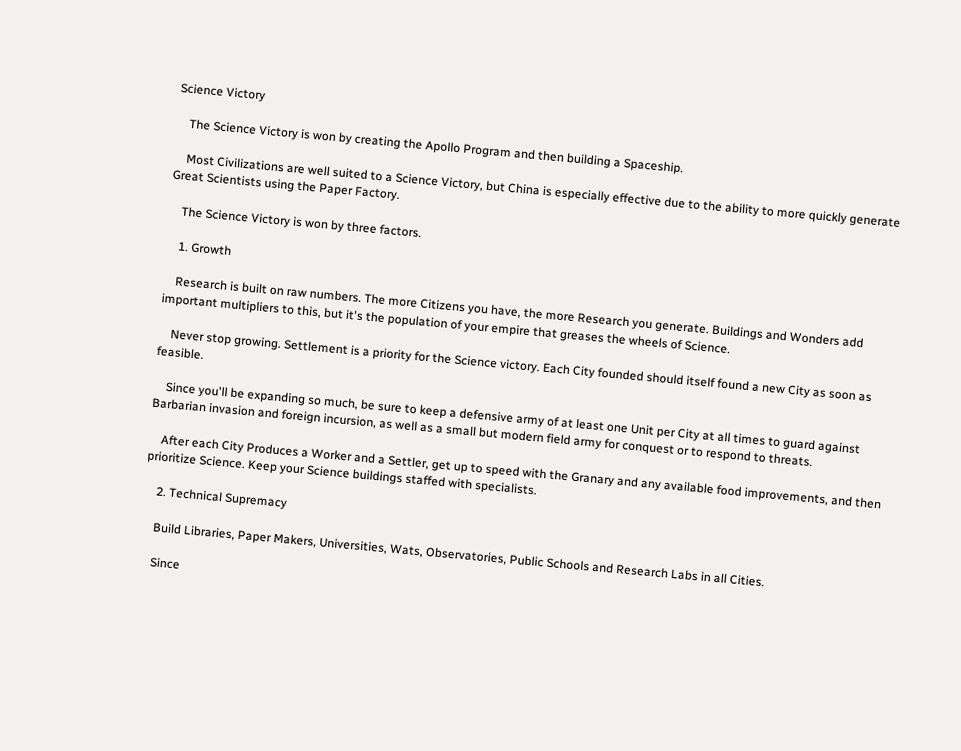Science Victory

    The Science Victory is won by creating the Apollo Program and then building a Spaceship.

    Most Civilizations are well suited to a Science Victory, but China is especially effective due to the ability to more quickly generate Great Scientists using the Paper Factory.

    The Science Victory is won by three factors.

    1. Growth

    Research is built on raw numbers. The more Citizens you have, the more Research you generate. Buildings and Wonders add important multipliers to this, but it's the population of your empire that greases the wheels of Science.

    Never stop growing. Settlement is a priority for the Science victory. Each City founded should itself found a new City as soon as feasible.

    Since you'll be expanding so much, be sure to keep a defensive army of at least one Unit per City at all times to guard against Barbarian invasion and foreign incursion, as well as a small but modern field army for conquest or to respond to threats.

    After each City Produces a Worker and a Settler, get up to speed with the Granary and any available food improvements, and then prioritize Science. Keep your Science buildings staffed with specialists.

    2. Technical Supremacy

    Build Libraries, Paper Makers, Universities, Wats, Observatories, Public Schools and Research Labs in all Cities.

    Since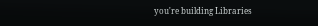you're building Libraries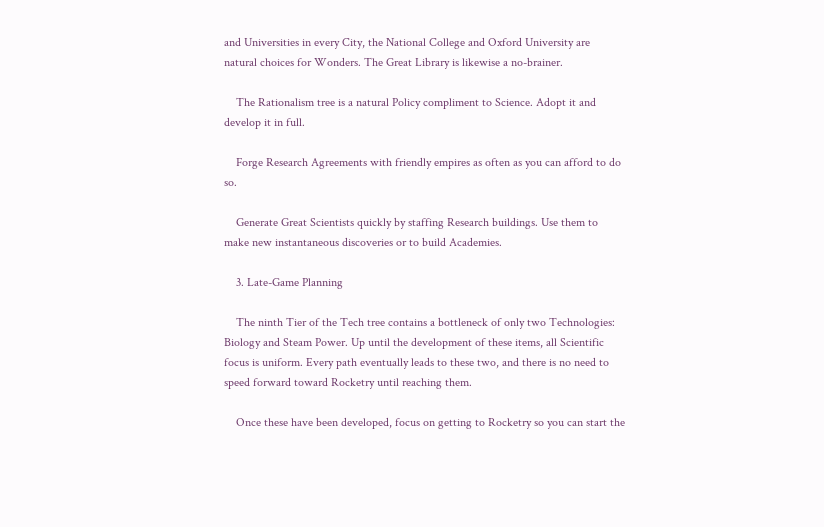and Universities in every City, the National College and Oxford University are natural choices for Wonders. The Great Library is likewise a no-brainer.

    The Rationalism tree is a natural Policy compliment to Science. Adopt it and develop it in full.

    Forge Research Agreements with friendly empires as often as you can afford to do so.

    Generate Great Scientists quickly by staffing Research buildings. Use them to make new instantaneous discoveries or to build Academies.

    3. Late-Game Planning

    The ninth Tier of the Tech tree contains a bottleneck of only two Technologies: Biology and Steam Power. Up until the development of these items, all Scientific focus is uniform. Every path eventually leads to these two, and there is no need to speed forward toward Rocketry until reaching them.

    Once these have been developed, focus on getting to Rocketry so you can start the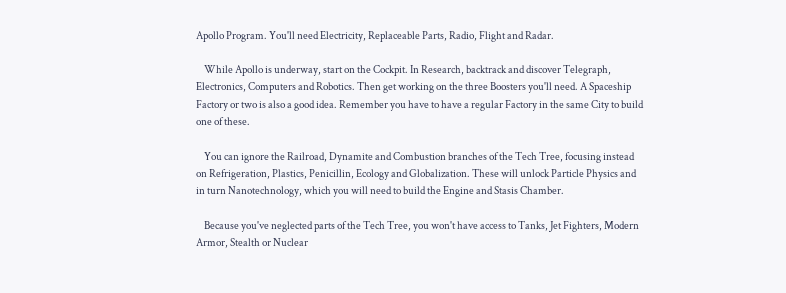Apollo Program. You'll need Electricity, Replaceable Parts, Radio, Flight and Radar.

    While Apollo is underway, start on the Cockpit. In Research, backtrack and discover Telegraph, Electronics, Computers and Robotics. Then get working on the three Boosters you'll need. A Spaceship Factory or two is also a good idea. Remember you have to have a regular Factory in the same City to build one of these.

    You can ignore the Railroad, Dynamite and Combustion branches of the Tech Tree, focusing instead on Refrigeration, Plastics, Penicillin, Ecology and Globalization. These will unlock Particle Physics and in turn Nanotechnology, which you will need to build the Engine and Stasis Chamber.

    Because you've neglected parts of the Tech Tree, you won't have access to Tanks, Jet Fighters, Modern Armor, Stealth or Nuclear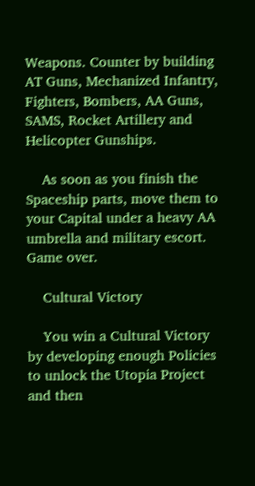Weapons. Counter by building AT Guns, Mechanized Infantry, Fighters, Bombers, AA Guns, SAMS, Rocket Artillery and Helicopter Gunships.

    As soon as you finish the Spaceship parts, move them to your Capital under a heavy AA umbrella and military escort. Game over.

    Cultural Victory

    You win a Cultural Victory by developing enough Policies to unlock the Utopia Project and then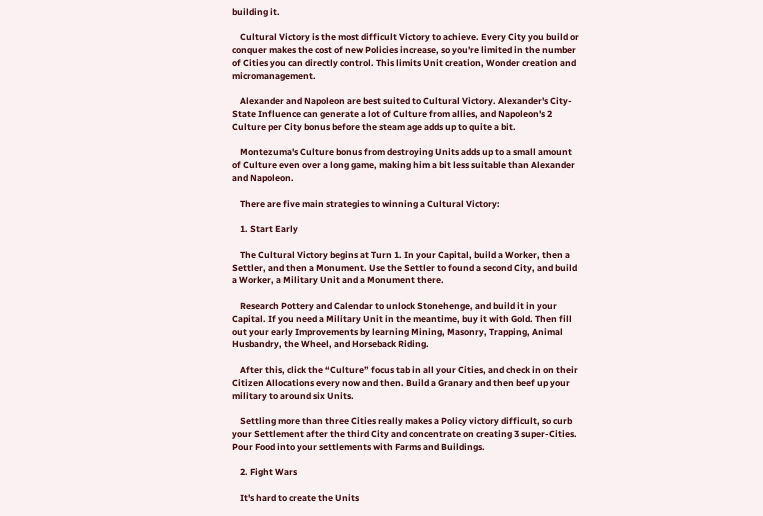building it.

    Cultural Victory is the most difficult Victory to achieve. Every City you build or conquer makes the cost of new Policies increase, so you're limited in the number of Cities you can directly control. This limits Unit creation, Wonder creation and micromanagement.

    Alexander and Napoleon are best suited to Cultural Victory. Alexander's City-State Influence can generate a lot of Culture from allies, and Napoleon's 2 Culture per City bonus before the steam age adds up to quite a bit.

    Montezuma's Culture bonus from destroying Units adds up to a small amount of Culture even over a long game, making him a bit less suitable than Alexander and Napoleon.

    There are five main strategies to winning a Cultural Victory:

    1. Start Early

    The Cultural Victory begins at Turn 1. In your Capital, build a Worker, then a Settler, and then a Monument. Use the Settler to found a second City, and build a Worker, a Military Unit and a Monument there.

    Research Pottery and Calendar to unlock Stonehenge, and build it in your Capital. If you need a Military Unit in the meantime, buy it with Gold. Then fill out your early Improvements by learning Mining, Masonry, Trapping, Animal Husbandry, the Wheel, and Horseback Riding.

    After this, click the “Culture” focus tab in all your Cities, and check in on their Citizen Allocations every now and then. Build a Granary and then beef up your military to around six Units.

    Settling more than three Cities really makes a Policy victory difficult, so curb your Settlement after the third City and concentrate on creating 3 super-Cities. Pour Food into your settlements with Farms and Buildings.

    2. Fight Wars

    It's hard to create the Units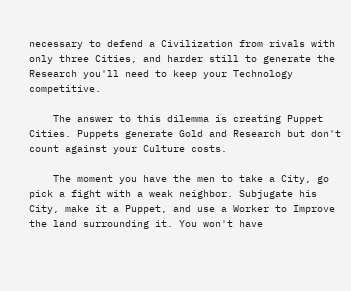necessary to defend a Civilization from rivals with only three Cities, and harder still to generate the Research you'll need to keep your Technology competitive.

    The answer to this dilemma is creating Puppet Cities. Puppets generate Gold and Research but don't count against your Culture costs.

    The moment you have the men to take a City, go pick a fight with a weak neighbor. Subjugate his City, make it a Puppet, and use a Worker to Improve the land surrounding it. You won't have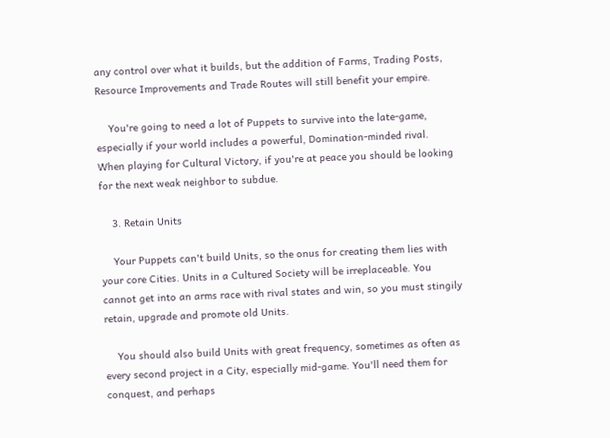any control over what it builds, but the addition of Farms, Trading Posts, Resource Improvements and Trade Routes will still benefit your empire.

    You're going to need a lot of Puppets to survive into the late-game, especially if your world includes a powerful, Domination-minded rival. When playing for Cultural Victory, if you're at peace you should be looking for the next weak neighbor to subdue.

    3. Retain Units

    Your Puppets can't build Units, so the onus for creating them lies with your core Cities. Units in a Cultured Society will be irreplaceable. You cannot get into an arms race with rival states and win, so you must stingily retain, upgrade and promote old Units.

    You should also build Units with great frequency, sometimes as often as every second project in a City, especially mid-game. You'll need them for conquest, and perhaps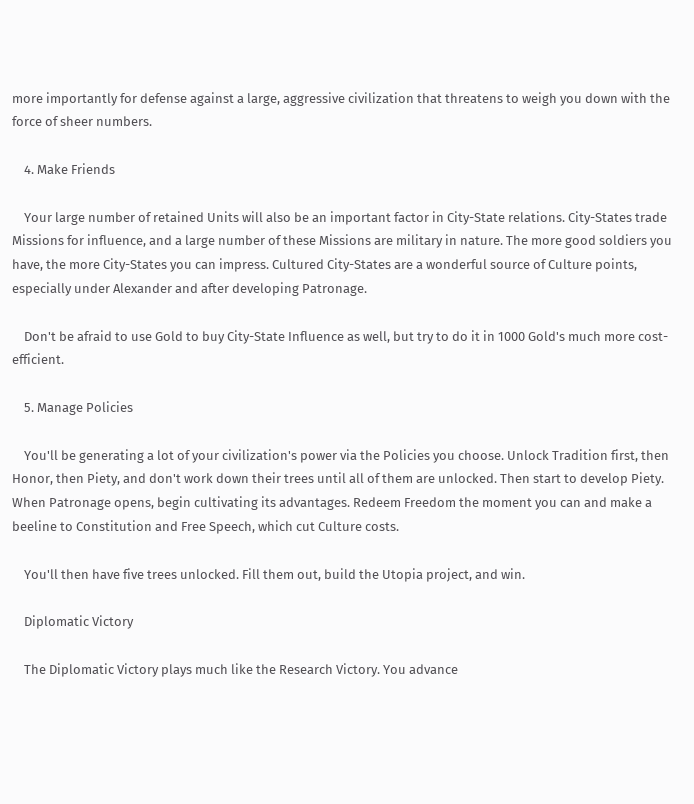more importantly for defense against a large, aggressive civilization that threatens to weigh you down with the force of sheer numbers.

    4. Make Friends

    Your large number of retained Units will also be an important factor in City-State relations. City-States trade Missions for influence, and a large number of these Missions are military in nature. The more good soldiers you have, the more City-States you can impress. Cultured City-States are a wonderful source of Culture points, especially under Alexander and after developing Patronage.

    Don't be afraid to use Gold to buy City-State Influence as well, but try to do it in 1000 Gold's much more cost-efficient.

    5. Manage Policies

    You'll be generating a lot of your civilization's power via the Policies you choose. Unlock Tradition first, then Honor, then Piety, and don't work down their trees until all of them are unlocked. Then start to develop Piety. When Patronage opens, begin cultivating its advantages. Redeem Freedom the moment you can and make a beeline to Constitution and Free Speech, which cut Culture costs.

    You'll then have five trees unlocked. Fill them out, build the Utopia project, and win.

    Diplomatic Victory

    The Diplomatic Victory plays much like the Research Victory. You advance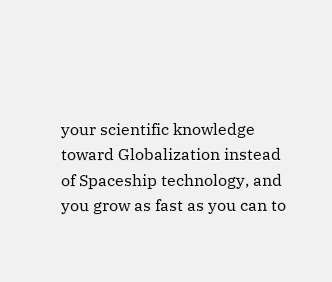your scientific knowledge toward Globalization instead of Spaceship technology, and you grow as fast as you can to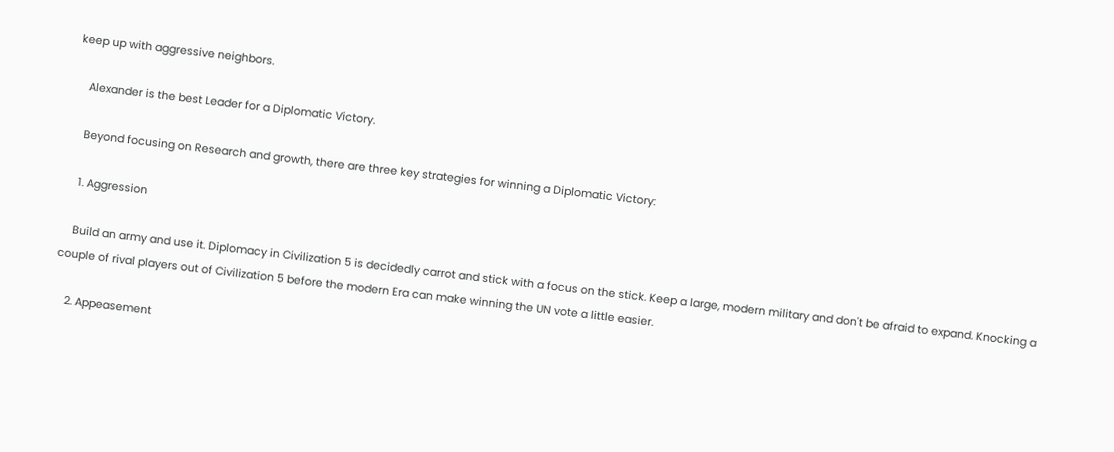keep up with aggressive neighbors.

    Alexander is the best Leader for a Diplomatic Victory.

    Beyond focusing on Research and growth, there are three key strategies for winning a Diplomatic Victory:

    1. Aggression

    Build an army and use it. Diplomacy in Civilization 5 is decidedly carrot and stick with a focus on the stick. Keep a large, modern military and don't be afraid to expand. Knocking a couple of rival players out of Civilization 5 before the modern Era can make winning the UN vote a little easier.

    2. Appeasement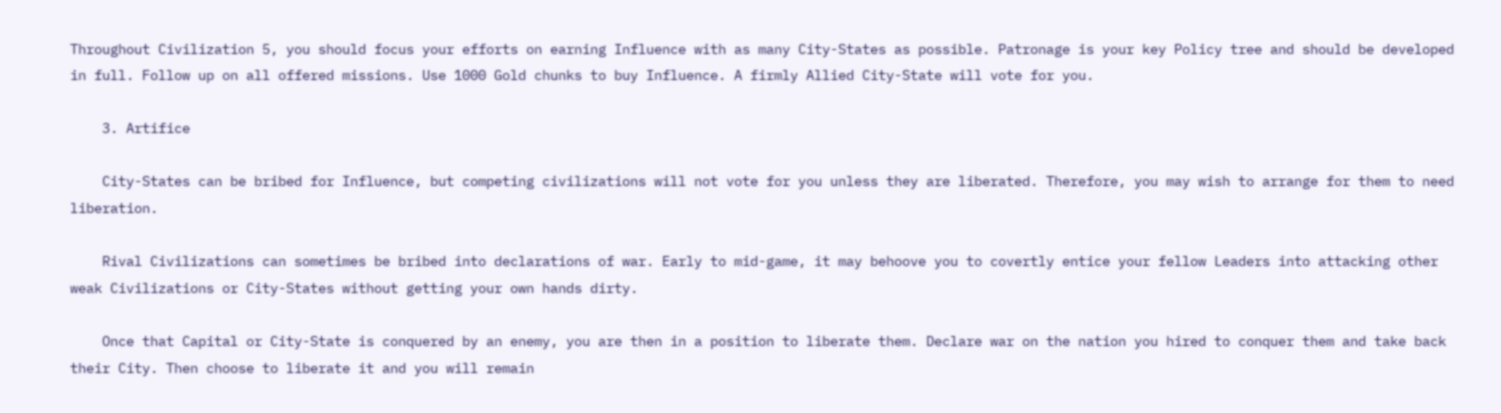Throughout Civilization 5, you should focus your efforts on earning Influence with as many City-States as possible. Patronage is your key Policy tree and should be developed in full. Follow up on all offered missions. Use 1000 Gold chunks to buy Influence. A firmly Allied City-State will vote for you.

    3. Artifice

    City-States can be bribed for Influence, but competing civilizations will not vote for you unless they are liberated. Therefore, you may wish to arrange for them to need liberation.

    Rival Civilizations can sometimes be bribed into declarations of war. Early to mid-game, it may behoove you to covertly entice your fellow Leaders into attacking other weak Civilizations or City-States without getting your own hands dirty.

    Once that Capital or City-State is conquered by an enemy, you are then in a position to liberate them. Declare war on the nation you hired to conquer them and take back their City. Then choose to liberate it and you will remain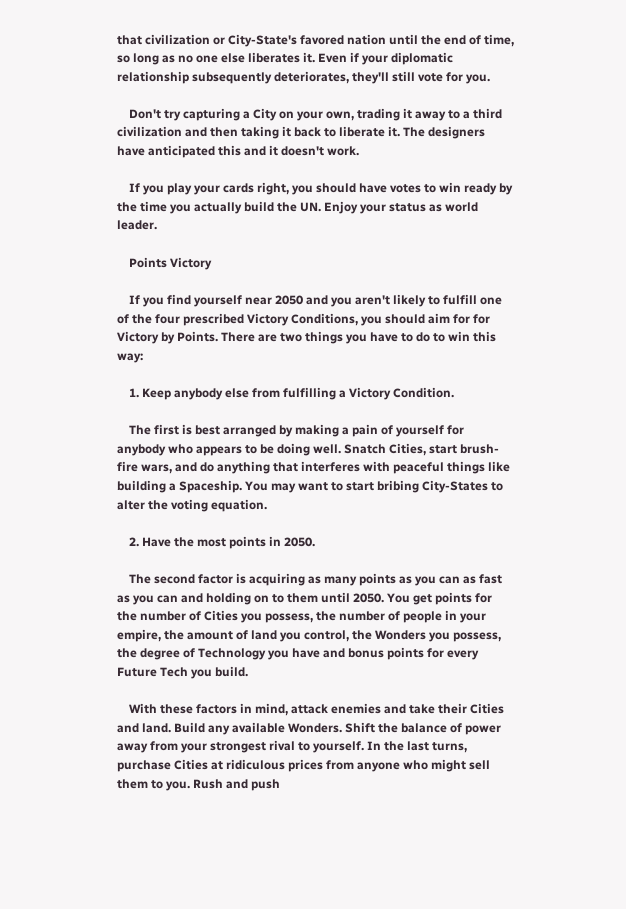that civilization or City-State's favored nation until the end of time, so long as no one else liberates it. Even if your diplomatic relationship subsequently deteriorates, they'll still vote for you.

    Don't try capturing a City on your own, trading it away to a third civilization and then taking it back to liberate it. The designers have anticipated this and it doesn't work.

    If you play your cards right, you should have votes to win ready by the time you actually build the UN. Enjoy your status as world leader.

    Points Victory

    If you find yourself near 2050 and you aren't likely to fulfill one of the four prescribed Victory Conditions, you should aim for for Victory by Points. There are two things you have to do to win this way:

    1. Keep anybody else from fulfilling a Victory Condition.

    The first is best arranged by making a pain of yourself for anybody who appears to be doing well. Snatch Cities, start brush-fire wars, and do anything that interferes with peaceful things like building a Spaceship. You may want to start bribing City-States to alter the voting equation.

    2. Have the most points in 2050.

    The second factor is acquiring as many points as you can as fast as you can and holding on to them until 2050. You get points for the number of Cities you possess, the number of people in your empire, the amount of land you control, the Wonders you possess, the degree of Technology you have and bonus points for every Future Tech you build.

    With these factors in mind, attack enemies and take their Cities and land. Build any available Wonders. Shift the balance of power away from your strongest rival to yourself. In the last turns, purchase Cities at ridiculous prices from anyone who might sell them to you. Rush and push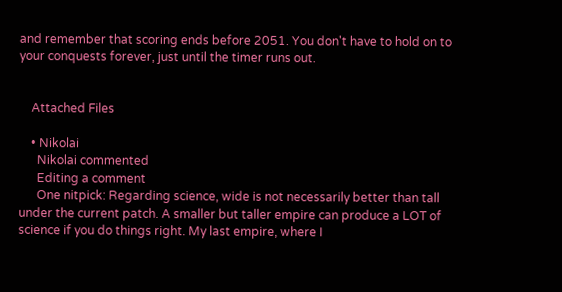and remember that scoring ends before 2051. You don't have to hold on to your conquests forever, just until the timer runs out.


    Attached Files

    • Nikolai
      Nikolai commented
      Editing a comment
      One nitpick: Regarding science, wide is not necessarily better than tall under the current patch. A smaller but taller empire can produce a LOT of science if you do things right. My last empire, where I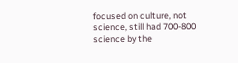focused on culture, not science, still had 700-800 science by the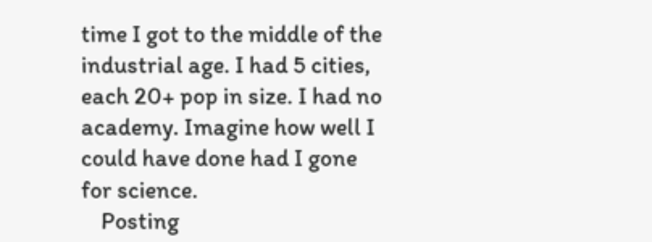time I got to the middle of the industrial age. I had 5 cities, each 20+ pop in size. I had no academy. Imagine how well I could have done had I gone for science.
    Posting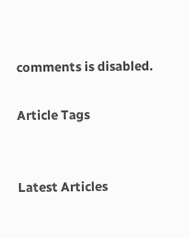comments is disabled.

Article Tags


Latest Articles